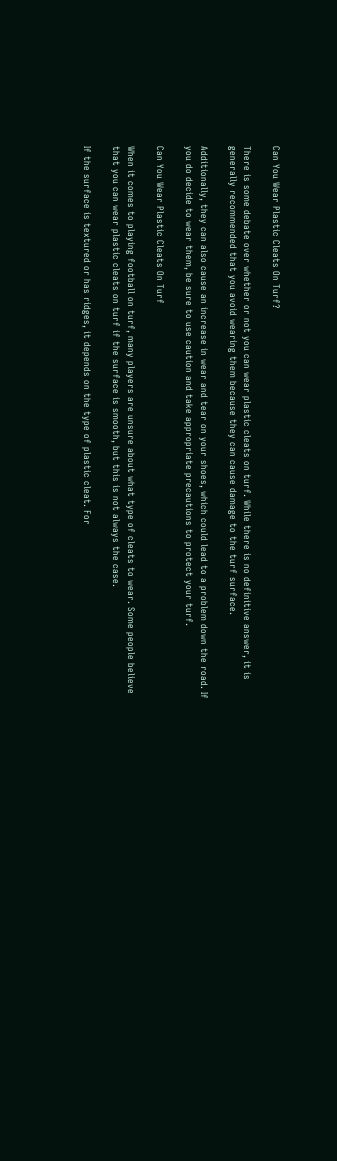Can You Wear Plastic Cleats On Turf?

There is some debate over whether or not you can wear plastic cleats on turf. While there is no definitive answer, it is generally recommended that you avoid wearing them because they can cause damage to the turf surface.

Additionally, they can also cause an increase in wear and tear on your shoes, which could lead to a problem down the road. If you do decide to wear them, be sure to use caution and take appropriate precautions to protect your turf.

Can You Wear Plastic Cleats On Turf

When it comes to playing football on turf, many players are unsure about what type of cleats to wear. Some people believe that you can wear plastic cleats on turf if the surface is smooth, but this is not always the case.

If the surface is textured or has ridges, it depends on the type of plastic cleat. For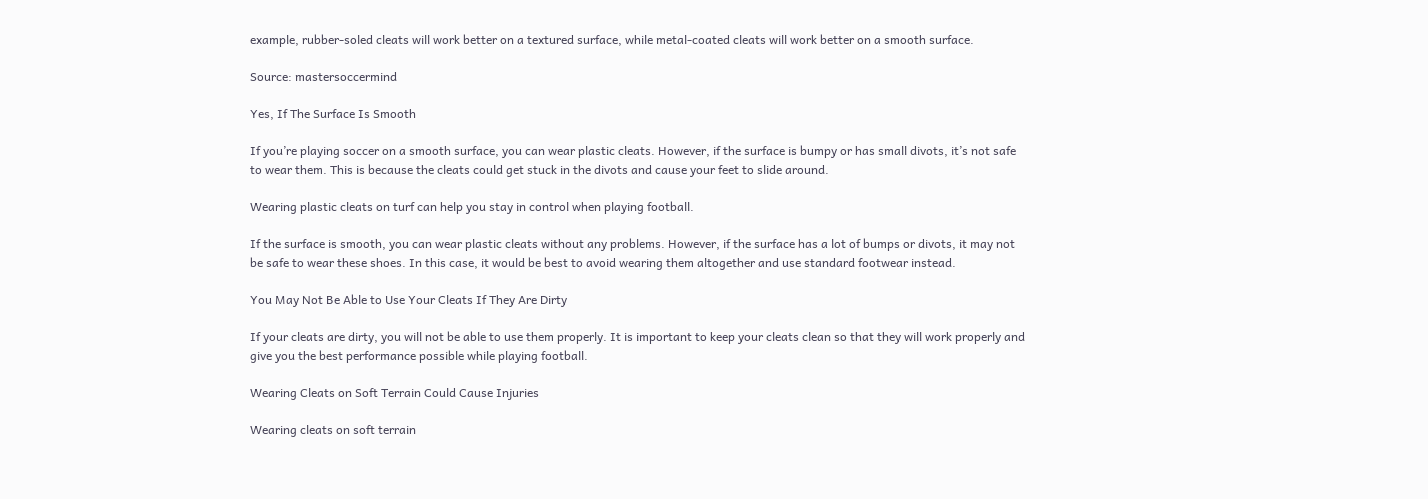example, rubber-soled cleats will work better on a textured surface, while metal-coated cleats will work better on a smooth surface.

Source: mastersoccermind

Yes, If The Surface Is Smooth

If you’re playing soccer on a smooth surface, you can wear plastic cleats. However, if the surface is bumpy or has small divots, it’s not safe to wear them. This is because the cleats could get stuck in the divots and cause your feet to slide around.

Wearing plastic cleats on turf can help you stay in control when playing football.

If the surface is smooth, you can wear plastic cleats without any problems. However, if the surface has a lot of bumps or divots, it may not be safe to wear these shoes. In this case, it would be best to avoid wearing them altogether and use standard footwear instead.

You May Not Be Able to Use Your Cleats If They Are Dirty

If your cleats are dirty, you will not be able to use them properly. It is important to keep your cleats clean so that they will work properly and give you the best performance possible while playing football.

Wearing Cleats on Soft Terrain Could Cause Injuries

Wearing cleats on soft terrain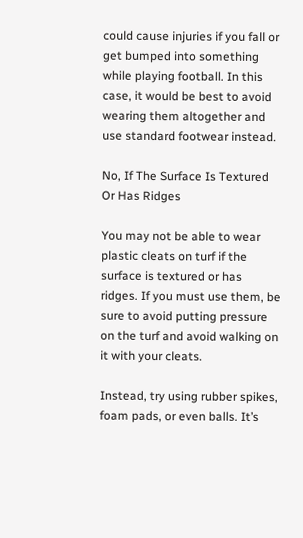could cause injuries if you fall or get bumped into something while playing football. In this case, it would be best to avoid wearing them altogether and use standard footwear instead.

No, If The Surface Is Textured Or Has Ridges

You may not be able to wear plastic cleats on turf if the surface is textured or has ridges. If you must use them, be sure to avoid putting pressure on the turf and avoid walking on it with your cleats.

Instead, try using rubber spikes, foam pads, or even balls. It’s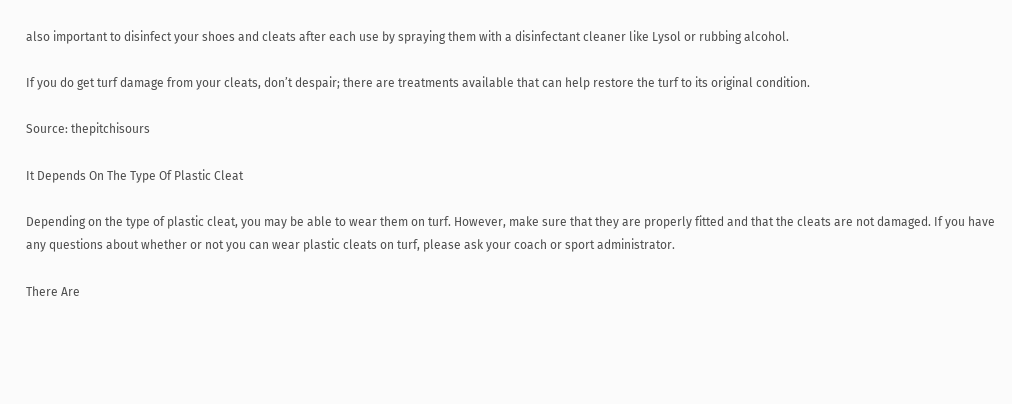also important to disinfect your shoes and cleats after each use by spraying them with a disinfectant cleaner like Lysol or rubbing alcohol.

If you do get turf damage from your cleats, don’t despair; there are treatments available that can help restore the turf to its original condition.

Source: thepitchisours

It Depends On The Type Of Plastic Cleat

Depending on the type of plastic cleat, you may be able to wear them on turf. However, make sure that they are properly fitted and that the cleats are not damaged. If you have any questions about whether or not you can wear plastic cleats on turf, please ask your coach or sport administrator.

There Are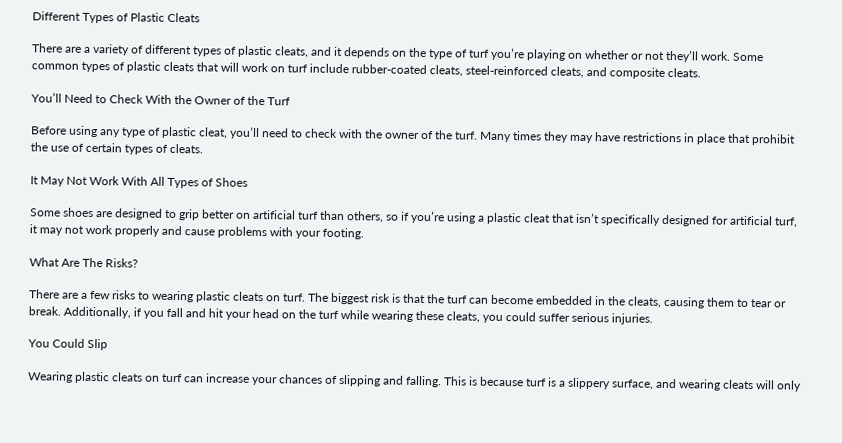Different Types of Plastic Cleats

There are a variety of different types of plastic cleats, and it depends on the type of turf you’re playing on whether or not they’ll work. Some common types of plastic cleats that will work on turf include rubber-coated cleats, steel-reinforced cleats, and composite cleats.

You’ll Need to Check With the Owner of the Turf

Before using any type of plastic cleat, you’ll need to check with the owner of the turf. Many times they may have restrictions in place that prohibit the use of certain types of cleats.

It May Not Work With All Types of Shoes

Some shoes are designed to grip better on artificial turf than others, so if you’re using a plastic cleat that isn’t specifically designed for artificial turf, it may not work properly and cause problems with your footing.

What Are The Risks?

There are a few risks to wearing plastic cleats on turf. The biggest risk is that the turf can become embedded in the cleats, causing them to tear or break. Additionally, if you fall and hit your head on the turf while wearing these cleats, you could suffer serious injuries.

You Could Slip

Wearing plastic cleats on turf can increase your chances of slipping and falling. This is because turf is a slippery surface, and wearing cleats will only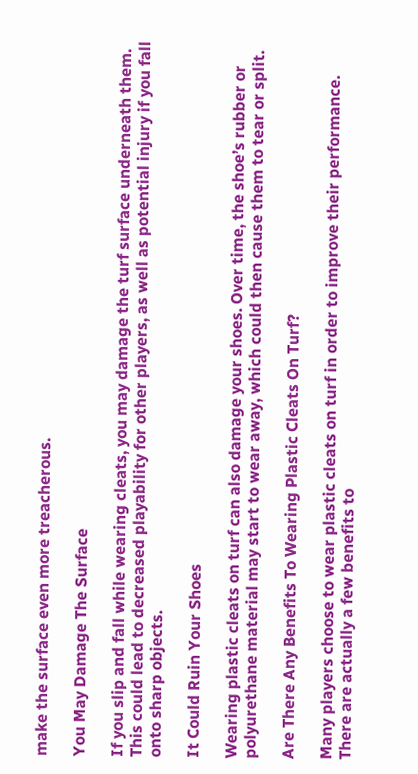make the surface even more treacherous.

You May Damage The Surface

If you slip and fall while wearing cleats, you may damage the turf surface underneath them. This could lead to decreased playability for other players, as well as potential injury if you fall onto sharp objects.

It Could Ruin Your Shoes

Wearing plastic cleats on turf can also damage your shoes. Over time, the shoe’s rubber or polyurethane material may start to wear away, which could then cause them to tear or split.

Are There Any Benefits To Wearing Plastic Cleats On Turf?

Many players choose to wear plastic cleats on turf in order to improve their performance. There are actually a few benefits to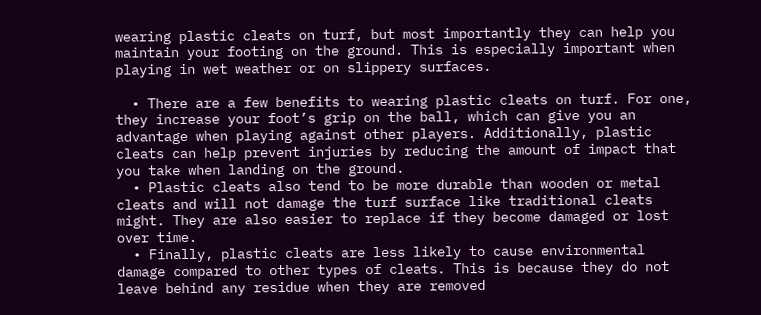wearing plastic cleats on turf, but most importantly they can help you maintain your footing on the ground. This is especially important when playing in wet weather or on slippery surfaces.

  • There are a few benefits to wearing plastic cleats on turf. For one, they increase your foot’s grip on the ball, which can give you an advantage when playing against other players. Additionally, plastic cleats can help prevent injuries by reducing the amount of impact that you take when landing on the ground.
  • Plastic cleats also tend to be more durable than wooden or metal cleats and will not damage the turf surface like traditional cleats might. They are also easier to replace if they become damaged or lost over time.
  • Finally, plastic cleats are less likely to cause environmental damage compared to other types of cleats. This is because they do not leave behind any residue when they are removed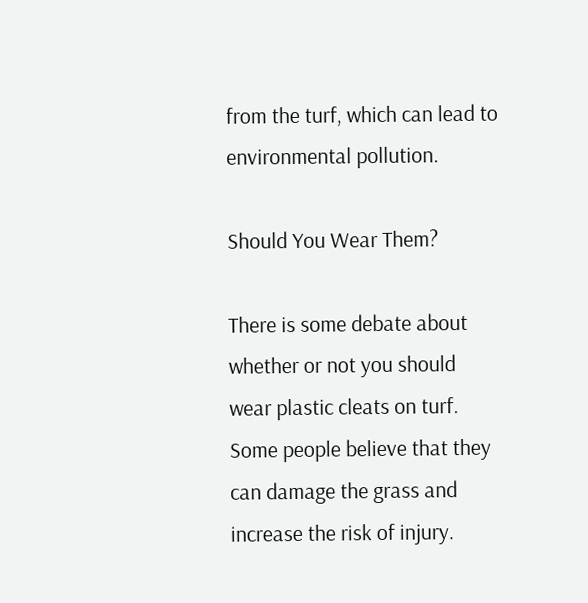from the turf, which can lead to environmental pollution.

Should You Wear Them?

There is some debate about whether or not you should wear plastic cleats on turf. Some people believe that they can damage the grass and increase the risk of injury.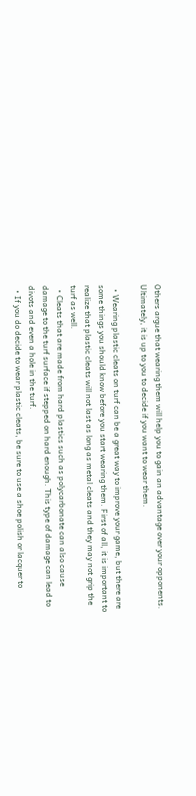Others argue that wearing them will help you to gain an advantage over your opponents. Ultimately, it is up to you to decide if you want to wear them.

  • Wearing plastic cleats on turf can be a great way to improve your game, but there are some things you should know before you start wearing them. First of all, it is important to realize that plastic cleats will not last as long as metal cleats and they may not grip the turf as well.
  • Cleats that are made from hard plastics such as polycarbonate can also cause damage to the turf surface if stepped on hard enough. This type of damage can lead to divots and even a hole in the turf.
  • If you do decide to wear plastic cleats, be sure to use a shoe polish or lacquer to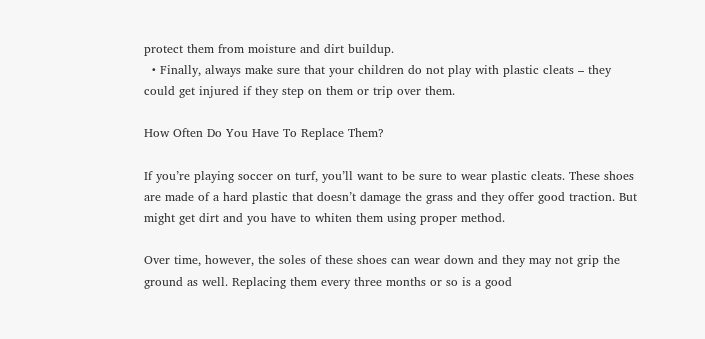protect them from moisture and dirt buildup.
  • Finally, always make sure that your children do not play with plastic cleats – they could get injured if they step on them or trip over them.

How Often Do You Have To Replace Them?

If you’re playing soccer on turf, you’ll want to be sure to wear plastic cleats. These shoes are made of a hard plastic that doesn’t damage the grass and they offer good traction. But might get dirt and you have to whiten them using proper method.

Over time, however, the soles of these shoes can wear down and they may not grip the ground as well. Replacing them every three months or so is a good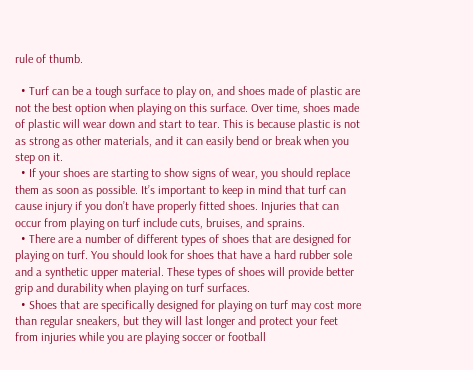rule of thumb.

  • Turf can be a tough surface to play on, and shoes made of plastic are not the best option when playing on this surface. Over time, shoes made of plastic will wear down and start to tear. This is because plastic is not as strong as other materials, and it can easily bend or break when you step on it.
  • If your shoes are starting to show signs of wear, you should replace them as soon as possible. It’s important to keep in mind that turf can cause injury if you don’t have properly fitted shoes. Injuries that can occur from playing on turf include cuts, bruises, and sprains.
  • There are a number of different types of shoes that are designed for playing on turf. You should look for shoes that have a hard rubber sole and a synthetic upper material. These types of shoes will provide better grip and durability when playing on turf surfaces.
  • Shoes that are specifically designed for playing on turf may cost more than regular sneakers, but they will last longer and protect your feet from injuries while you are playing soccer or football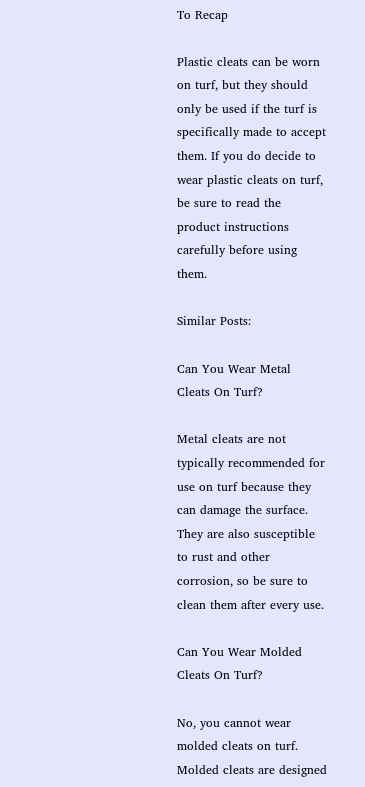To Recap

Plastic cleats can be worn on turf, but they should only be used if the turf is specifically made to accept them. If you do decide to wear plastic cleats on turf, be sure to read the product instructions carefully before using them.

Similar Posts:

Can You Wear Metal Cleats On Turf?

Metal cleats are not typically recommended for use on turf because they can damage the surface. They are also susceptible to rust and other corrosion, so be sure to clean them after every use.

Can You Wear Molded Cleats On Turf?

No, you cannot wear molded cleats on turf. Molded cleats are designed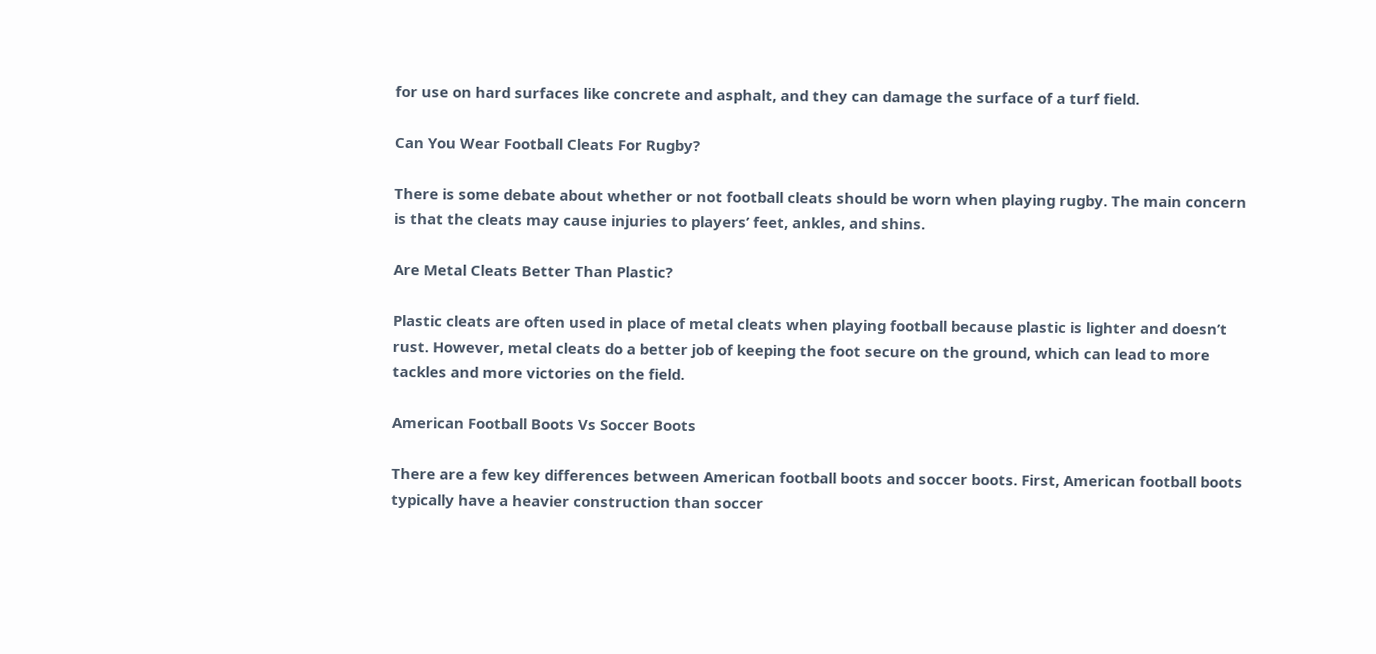for use on hard surfaces like concrete and asphalt, and they can damage the surface of a turf field.

Can You Wear Football Cleats For Rugby?

There is some debate about whether or not football cleats should be worn when playing rugby. The main concern is that the cleats may cause injuries to players’ feet, ankles, and shins.

Are Metal Cleats Better Than Plastic?

Plastic cleats are often used in place of metal cleats when playing football because plastic is lighter and doesn’t rust. However, metal cleats do a better job of keeping the foot secure on the ground, which can lead to more tackles and more victories on the field.

American Football Boots Vs Soccer Boots

There are a few key differences between American football boots and soccer boots. First, American football boots typically have a heavier construction than soccer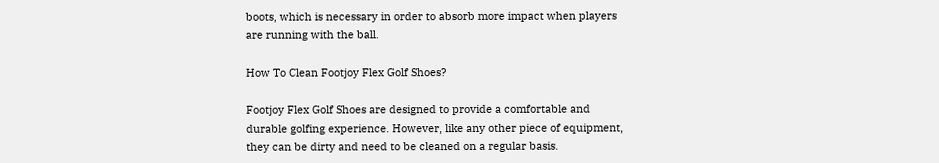boots, which is necessary in order to absorb more impact when players are running with the ball.

How To Clean Footjoy Flex Golf Shoes?

Footjoy Flex Golf Shoes are designed to provide a comfortable and durable golfing experience. However, like any other piece of equipment, they can be dirty and need to be cleaned on a regular basis.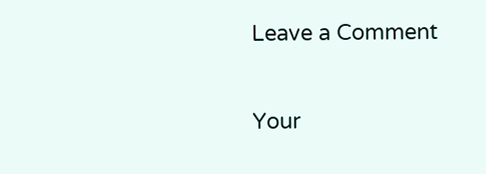Leave a Comment

Your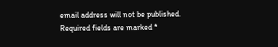email address will not be published. Required fields are marked *